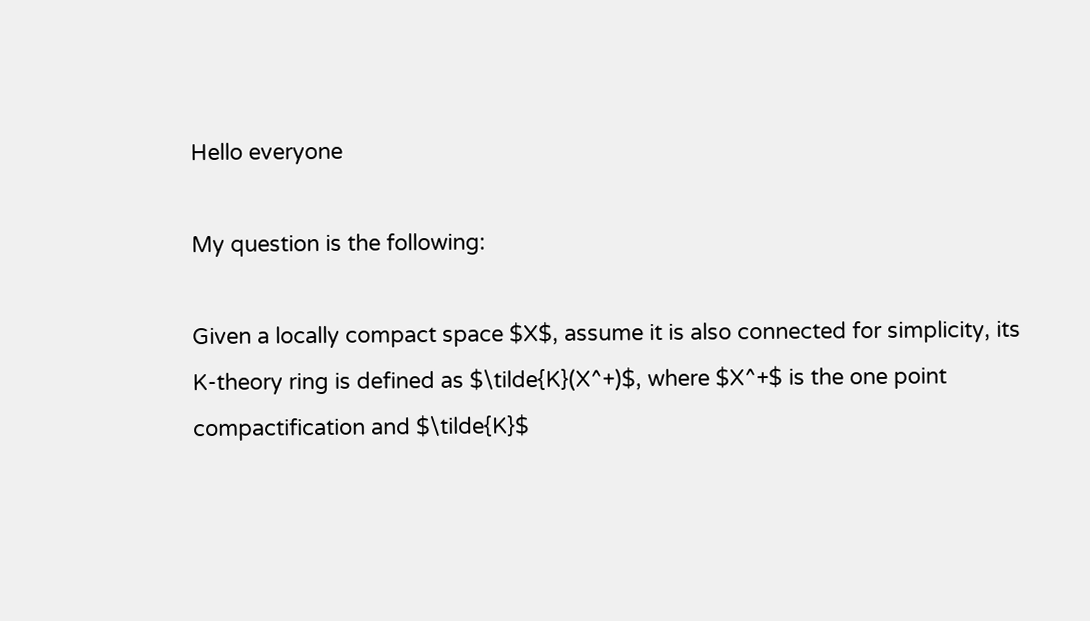Hello everyone

My question is the following:

Given a locally compact space $X$, assume it is also connected for simplicity, its K-theory ring is defined as $\tilde{K}(X^+)$, where $X^+$ is the one point compactification and $\tilde{K}$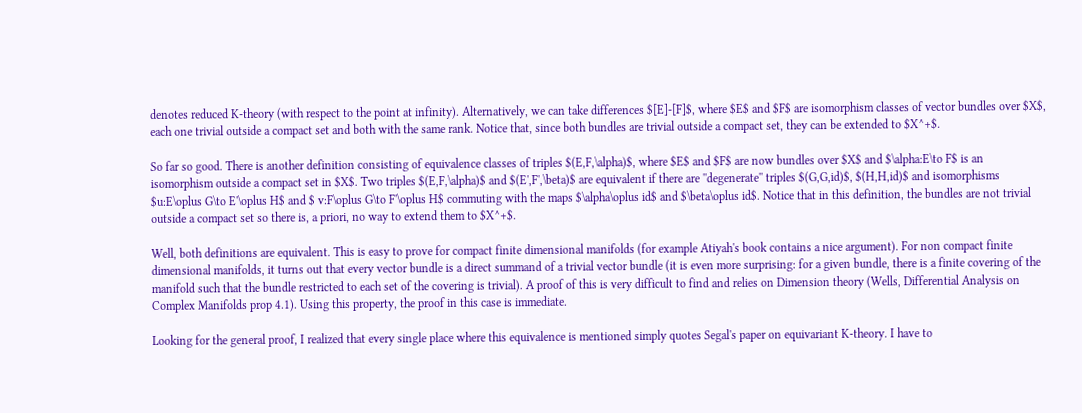denotes reduced K-theory (with respect to the point at infinity). Alternatively, we can take differences $[E]-[F]$, where $E$ and $F$ are isomorphism classes of vector bundles over $X$, each one trivial outside a compact set and both with the same rank. Notice that, since both bundles are trivial outside a compact set, they can be extended to $X^+$.

So far so good. There is another definition consisting of equivalence classes of triples $(E,F,\alpha)$, where $E$ and $F$ are now bundles over $X$ and $\alpha:E\to F$ is an isomorphism outside a compact set in $X$. Two triples $(E,F,\alpha)$ and $(E',F',\beta)$ are equivalent if there are ''degenerate'' triples $(G,G,id)$, $(H,H,id)$ and isomorphisms $u:E\oplus G\to E'\oplus H$ and $ v:F\oplus G\to F'\oplus H$ commuting with the maps $\alpha\oplus id$ and $\beta\oplus id$. Notice that in this definition, the bundles are not trivial outside a compact set so there is, a priori, no way to extend them to $X^+$.

Well, both definitions are equivalent. This is easy to prove for compact finite dimensional manifolds (for example Atiyah's book contains a nice argument). For non compact finite dimensional manifolds, it turns out that every vector bundle is a direct summand of a trivial vector bundle (it is even more surprising: for a given bundle, there is a finite covering of the manifold such that the bundle restricted to each set of the covering is trivial). A proof of this is very difficult to find and relies on Dimension theory (Wells, Differential Analysis on Complex Manifolds prop 4.1). Using this property, the proof in this case is immediate.

Looking for the general proof, I realized that every single place where this equivalence is mentioned simply quotes Segal's paper on equivariant K-theory. I have to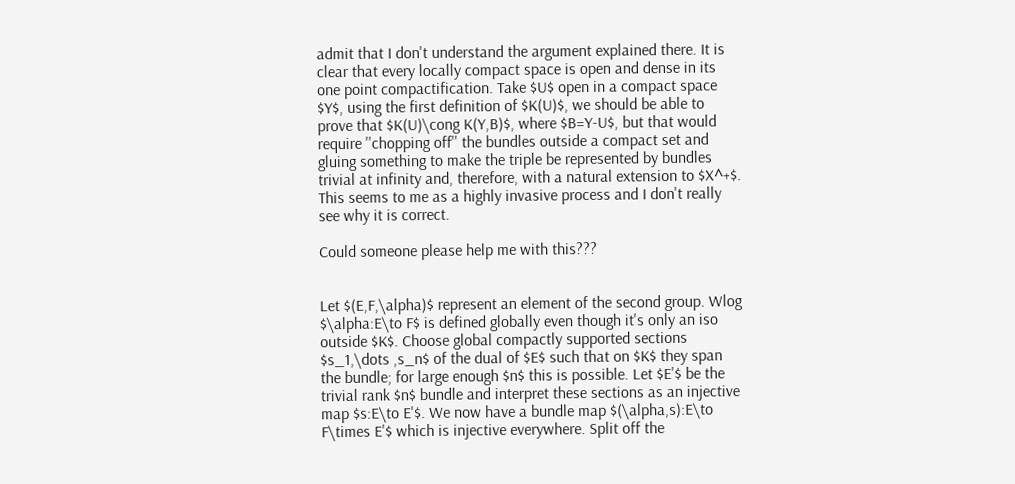admit that I don't understand the argument explained there. It is clear that every locally compact space is open and dense in its one point compactification. Take $U$ open in a compact space $Y$, using the first definition of $K(U)$, we should be able to prove that $K(U)\cong K(Y,B)$, where $B=Y-U$, but that would require ''chopping off'' the bundles outside a compact set and gluing something to make the triple be represented by bundles trivial at infinity and, therefore, with a natural extension to $X^+$. This seems to me as a highly invasive process and I don't really see why it is correct.

Could someone please help me with this???


Let $(E,F,\alpha)$ represent an element of the second group. Wlog $\alpha:E\to F$ is defined globally even though it's only an iso outside $K$. Choose global compactly supported sections $s_1,\dots ,s_n$ of the dual of $E$ such that on $K$ they span the bundle; for large enough $n$ this is possible. Let $E'$ be the trivial rank $n$ bundle and interpret these sections as an injective map $s:E\to E'$. We now have a bundle map $(\alpha,s):E\to F\times E'$ which is injective everywhere. Split off the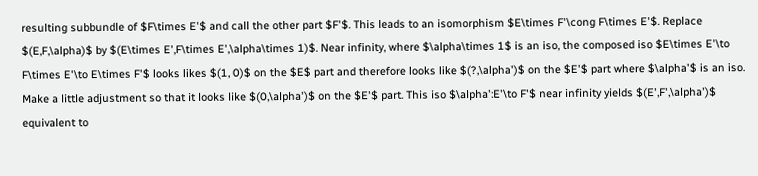resulting subbundle of $F\times E'$ and call the other part $F'$. This leads to an isomorphism $E\times F'\cong F\times E'$. Replace $(E,F,\alpha)$ by $(E\times E',F\times E',\alpha\times 1)$. Near infinity, where $\alpha\times 1$ is an iso, the composed iso $E\times E'\to F\times E'\to E\times F'$ looks likes $(1, 0)$ on the $E$ part and therefore looks like $(?,\alpha')$ on the $E'$ part where $\alpha'$ is an iso. Make a little adjustment so that it looks like $(0,\alpha')$ on the $E'$ part. This iso $\alpha':E'\to F'$ near infinity yields $(E',F',\alpha')$ equivalent to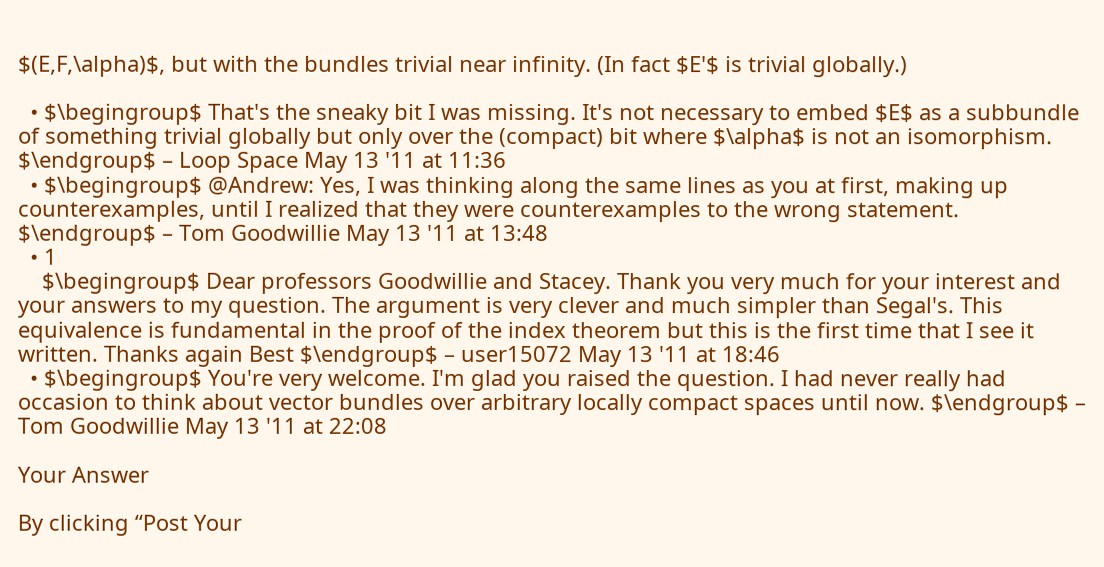$(E,F,\alpha)$, but with the bundles trivial near infinity. (In fact $E'$ is trivial globally.)

  • $\begingroup$ That's the sneaky bit I was missing. It's not necessary to embed $E$ as a subbundle of something trivial globally but only over the (compact) bit where $\alpha$ is not an isomorphism. $\endgroup$ – Loop Space May 13 '11 at 11:36
  • $\begingroup$ @Andrew: Yes, I was thinking along the same lines as you at first, making up counterexamples, until I realized that they were counterexamples to the wrong statement. $\endgroup$ – Tom Goodwillie May 13 '11 at 13:48
  • 1
    $\begingroup$ Dear professors Goodwillie and Stacey. Thank you very much for your interest and your answers to my question. The argument is very clever and much simpler than Segal's. This equivalence is fundamental in the proof of the index theorem but this is the first time that I see it written. Thanks again Best $\endgroup$ – user15072 May 13 '11 at 18:46
  • $\begingroup$ You're very welcome. I'm glad you raised the question. I had never really had occasion to think about vector bundles over arbitrary locally compact spaces until now. $\endgroup$ – Tom Goodwillie May 13 '11 at 22:08

Your Answer

By clicking “Post Your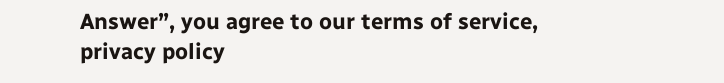Answer”, you agree to our terms of service, privacy policy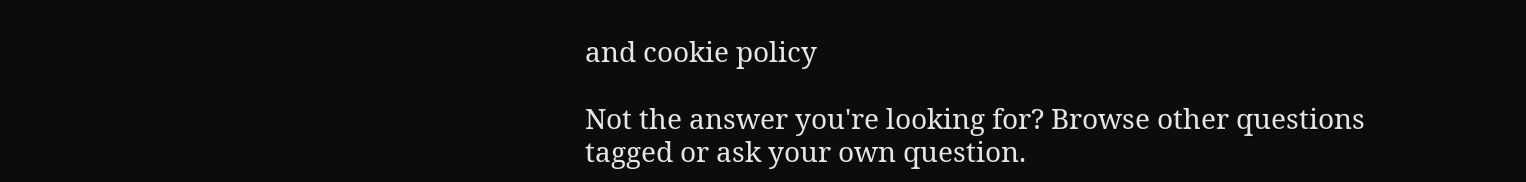and cookie policy

Not the answer you're looking for? Browse other questions tagged or ask your own question.